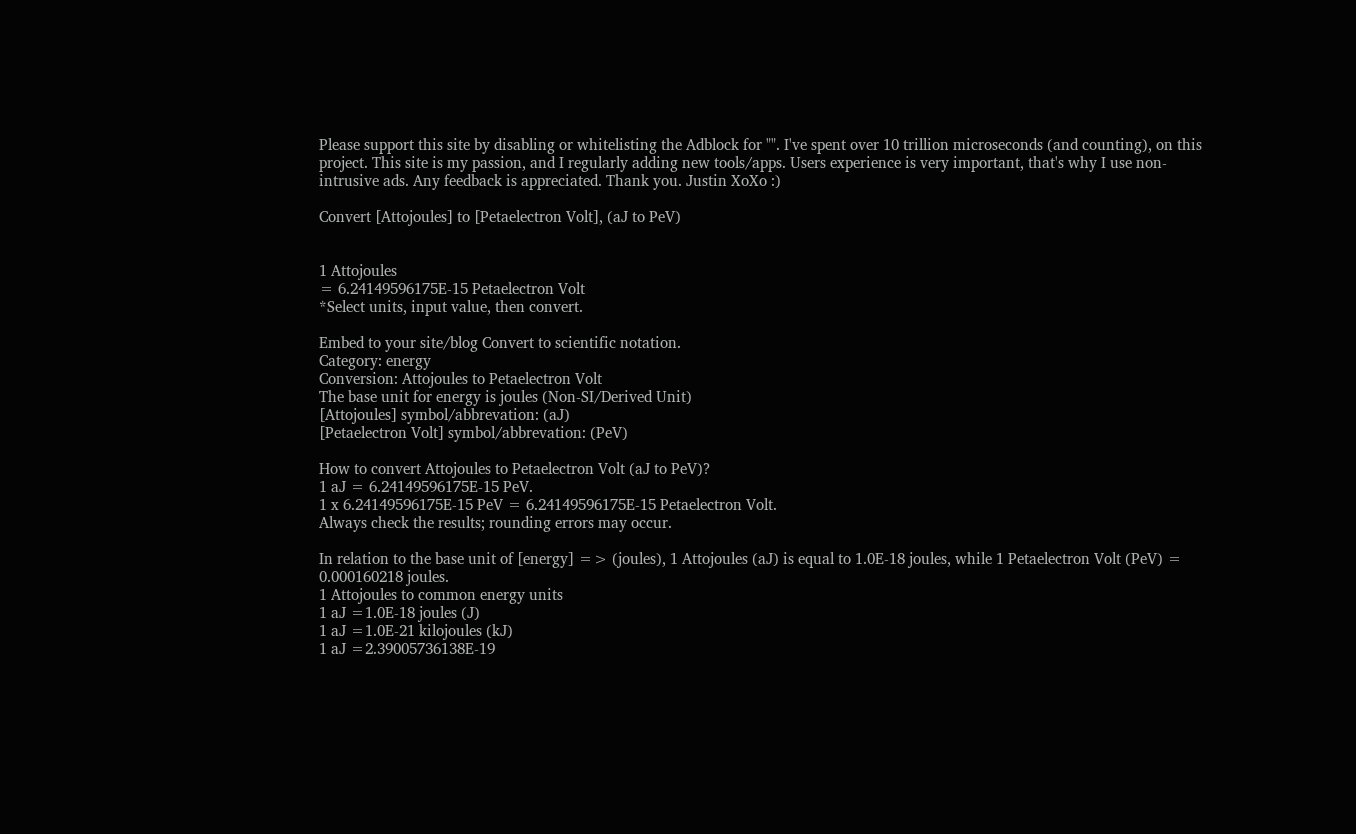Please support this site by disabling or whitelisting the Adblock for "". I've spent over 10 trillion microseconds (and counting), on this project. This site is my passion, and I regularly adding new tools/apps. Users experience is very important, that's why I use non-intrusive ads. Any feedback is appreciated. Thank you. Justin XoXo :)

Convert [Attojoules] to [Petaelectron Volt], (aJ to PeV)


1 Attojoules
= 6.24149596175E-15 Petaelectron Volt
*Select units, input value, then convert.

Embed to your site/blog Convert to scientific notation.
Category: energy
Conversion: Attojoules to Petaelectron Volt
The base unit for energy is joules (Non-SI/Derived Unit)
[Attojoules] symbol/abbrevation: (aJ)
[Petaelectron Volt] symbol/abbrevation: (PeV)

How to convert Attojoules to Petaelectron Volt (aJ to PeV)?
1 aJ = 6.24149596175E-15 PeV.
1 x 6.24149596175E-15 PeV = 6.24149596175E-15 Petaelectron Volt.
Always check the results; rounding errors may occur.

In relation to the base unit of [energy] => (joules), 1 Attojoules (aJ) is equal to 1.0E-18 joules, while 1 Petaelectron Volt (PeV) = 0.000160218 joules.
1 Attojoules to common energy units
1 aJ =1.0E-18 joules (J)
1 aJ =1.0E-21 kilojoules (kJ)
1 aJ =2.39005736138E-19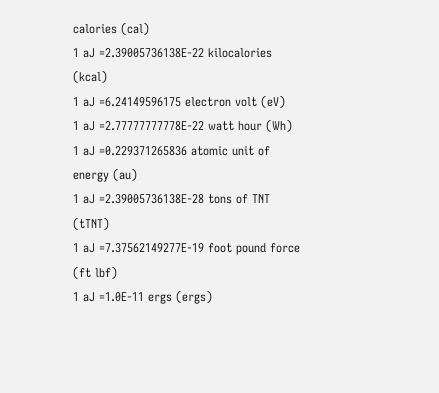calories (cal)
1 aJ =2.39005736138E-22 kilocalories (kcal)
1 aJ =6.24149596175 electron volt (eV)
1 aJ =2.77777777778E-22 watt hour (Wh)
1 aJ =0.229371265836 atomic unit of energy (au)
1 aJ =2.39005736138E-28 tons of TNT (tTNT)
1 aJ =7.37562149277E-19 foot pound force (ft lbf)
1 aJ =1.0E-11 ergs (ergs)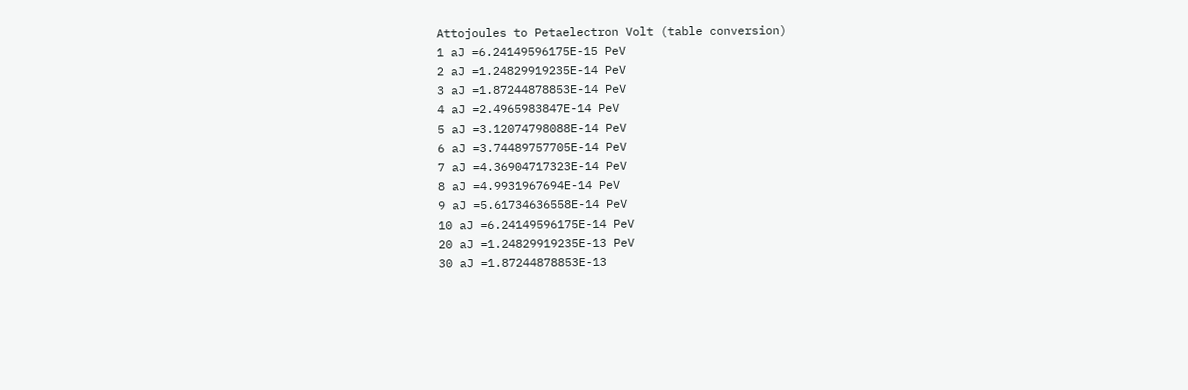Attojoules to Petaelectron Volt (table conversion)
1 aJ =6.24149596175E-15 PeV
2 aJ =1.24829919235E-14 PeV
3 aJ =1.87244878853E-14 PeV
4 aJ =2.4965983847E-14 PeV
5 aJ =3.12074798088E-14 PeV
6 aJ =3.74489757705E-14 PeV
7 aJ =4.36904717323E-14 PeV
8 aJ =4.9931967694E-14 PeV
9 aJ =5.61734636558E-14 PeV
10 aJ =6.24149596175E-14 PeV
20 aJ =1.24829919235E-13 PeV
30 aJ =1.87244878853E-13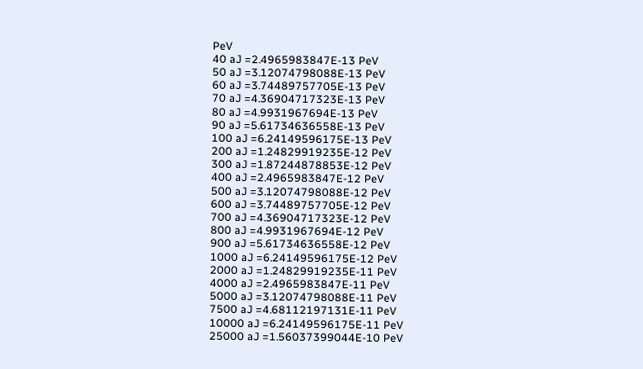PeV
40 aJ =2.4965983847E-13 PeV
50 aJ =3.12074798088E-13 PeV
60 aJ =3.74489757705E-13 PeV
70 aJ =4.36904717323E-13 PeV
80 aJ =4.9931967694E-13 PeV
90 aJ =5.61734636558E-13 PeV
100 aJ =6.24149596175E-13 PeV
200 aJ =1.24829919235E-12 PeV
300 aJ =1.87244878853E-12 PeV
400 aJ =2.4965983847E-12 PeV
500 aJ =3.12074798088E-12 PeV
600 aJ =3.74489757705E-12 PeV
700 aJ =4.36904717323E-12 PeV
800 aJ =4.9931967694E-12 PeV
900 aJ =5.61734636558E-12 PeV
1000 aJ =6.24149596175E-12 PeV
2000 aJ =1.24829919235E-11 PeV
4000 aJ =2.4965983847E-11 PeV
5000 aJ =3.12074798088E-11 PeV
7500 aJ =4.68112197131E-11 PeV
10000 aJ =6.24149596175E-11 PeV
25000 aJ =1.56037399044E-10 PeV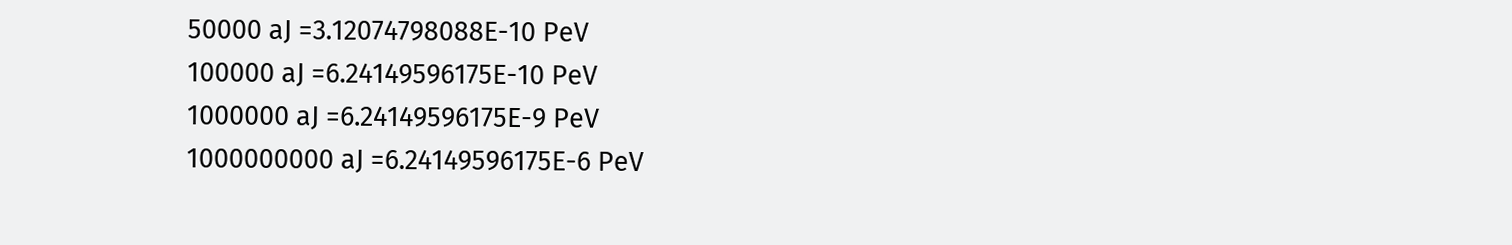50000 aJ =3.12074798088E-10 PeV
100000 aJ =6.24149596175E-10 PeV
1000000 aJ =6.24149596175E-9 PeV
1000000000 aJ =6.24149596175E-6 PeV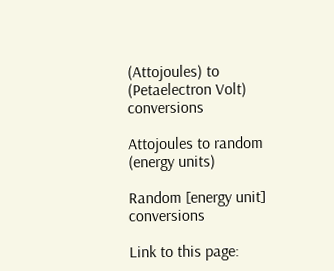(Attojoules) to (Petaelectron Volt) conversions

Attojoules to random (energy units)

Random [energy unit] conversions

Link to this page: